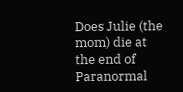Does Julie (the mom) die at the end of Paranormal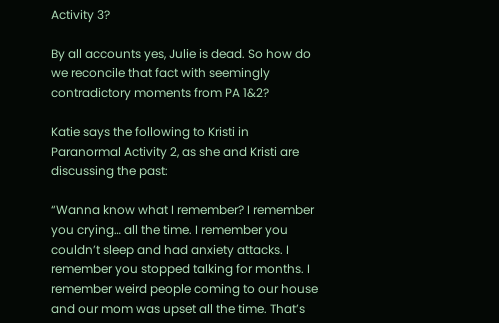Activity 3?

By all accounts yes, Julie is dead. So how do we reconcile that fact with seemingly contradictory moments from PA 1&2?

Katie says the following to Kristi in Paranormal Activity 2, as she and Kristi are discussing the past:

“Wanna know what I remember? I remember you crying… all the time. I remember you couldn’t sleep and had anxiety attacks. I remember you stopped talking for months. I remember weird people coming to our house and our mom was upset all the time. That’s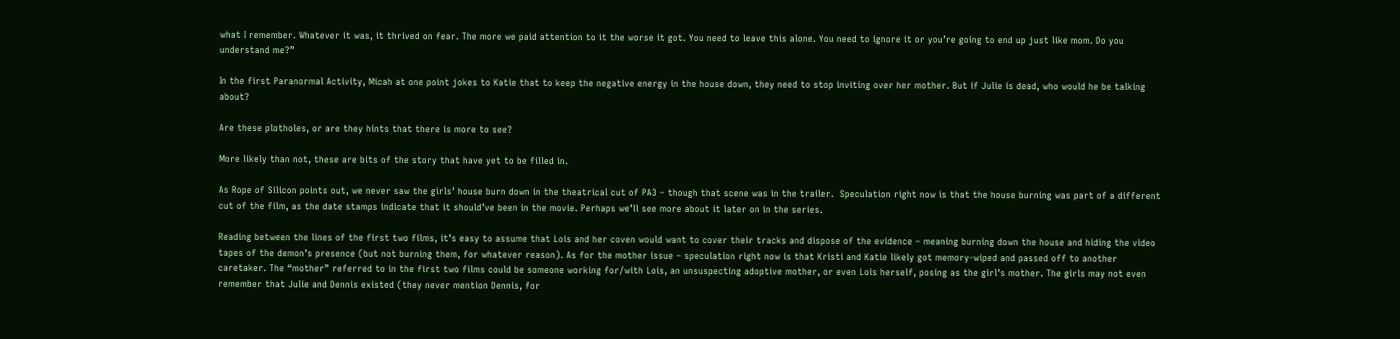what I remember. Whatever it was, it thrived on fear. The more we paid attention to it the worse it got. You need to leave this alone. You need to ignore it or you’re going to end up just like mom. Do you understand me?”

In the first Paranormal Activity, Micah at one point jokes to Katie that to keep the negative energy in the house down, they need to stop inviting over her mother. But if Julie is dead, who would he be talking about?

Are these plotholes, or are they hints that there is more to see?

More likely than not, these are bits of the story that have yet to be filled in.

As Rope of Silicon points out, we never saw the girls’ house burn down in the theatrical cut of PA3 – though that scene was in the trailer.  Speculation right now is that the house burning was part of a different cut of the film, as the date stamps indicate that it should’ve been in the movie. Perhaps we’ll see more about it later on in the series.

Reading between the lines of the first two films, it’s easy to assume that Lois and her coven would want to cover their tracks and dispose of the evidence – meaning burning down the house and hiding the video tapes of the demon’s presence (but not burning them, for whatever reason). As for the mother issue – speculation right now is that Kristi and Katie likely got memory-wiped and passed off to another caretaker. The “mother” referred to in the first two films could be someone working for/with Lois, an unsuspecting adoptive mother, or even Lois herself, posing as the girl’s mother. The girls may not even remember that Julie and Dennis existed (they never mention Dennis, for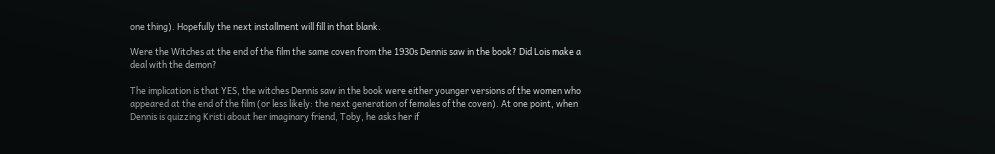one thing). Hopefully the next installment will fill in that blank.

Were the Witches at the end of the film the same coven from the 1930s Dennis saw in the book? Did Lois make a deal with the demon?

The implication is that YES, the witches Dennis saw in the book were either younger versions of the women who appeared at the end of the film (or less likely: the next generation of females of the coven). At one point, when Dennis is quizzing Kristi about her imaginary friend, Toby, he asks her if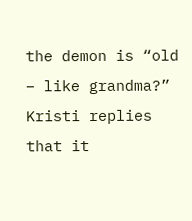the demon is “old – like grandma?” Kristi replies that it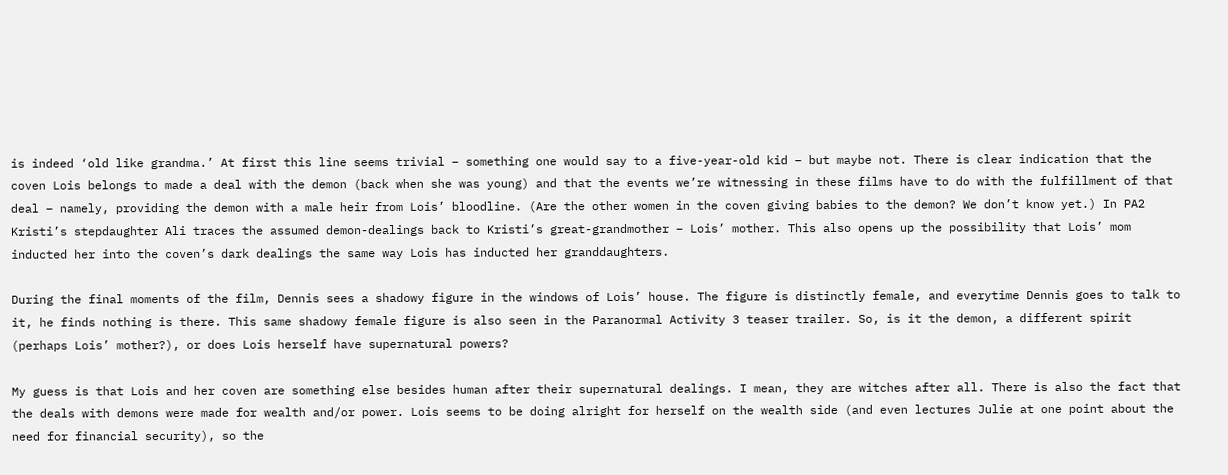is indeed ‘old like grandma.’ At first this line seems trivial – something one would say to a five-year-old kid – but maybe not. There is clear indication that the coven Lois belongs to made a deal with the demon (back when she was young) and that the events we’re witnessing in these films have to do with the fulfillment of that deal – namely, providing the demon with a male heir from Lois’ bloodline. (Are the other women in the coven giving babies to the demon? We don’t know yet.) In PA2 Kristi’s stepdaughter Ali traces the assumed demon-dealings back to Kristi’s great-grandmother – Lois’ mother. This also opens up the possibility that Lois’ mom inducted her into the coven’s dark dealings the same way Lois has inducted her granddaughters.

During the final moments of the film, Dennis sees a shadowy figure in the windows of Lois’ house. The figure is distinctly female, and everytime Dennis goes to talk to it, he finds nothing is there. This same shadowy female figure is also seen in the Paranormal Activity 3 teaser trailer. So, is it the demon, a different spirit (perhaps Lois’ mother?), or does Lois herself have supernatural powers?

My guess is that Lois and her coven are something else besides human after their supernatural dealings. I mean, they are witches after all. There is also the fact that the deals with demons were made for wealth and/or power. Lois seems to be doing alright for herself on the wealth side (and even lectures Julie at one point about the need for financial security), so the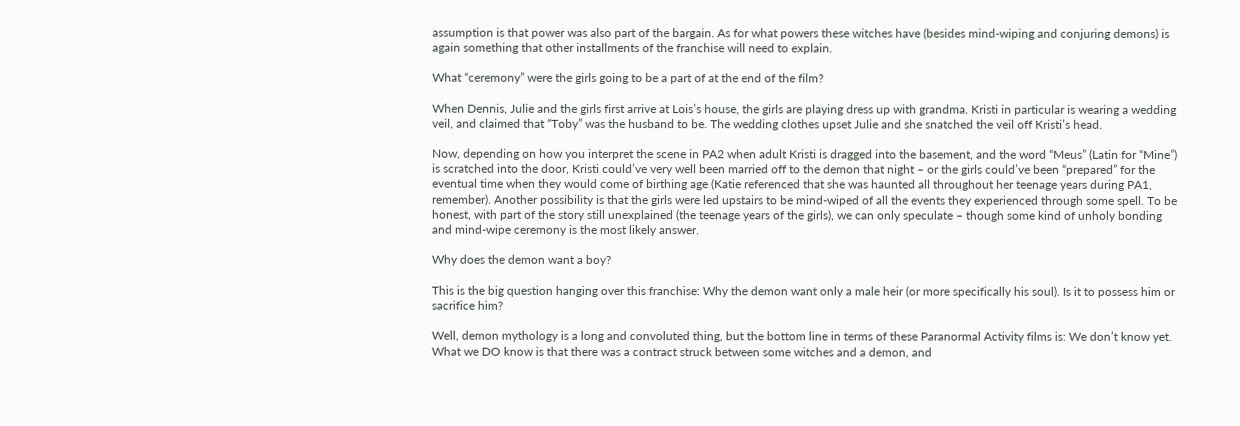assumption is that power was also part of the bargain. As for what powers these witches have (besides mind-wiping and conjuring demons) is again something that other installments of the franchise will need to explain.

What “ceremony” were the girls going to be a part of at the end of the film?

When Dennis, Julie and the girls first arrive at Lois’s house, the girls are playing dress up with grandma. Kristi in particular is wearing a wedding veil, and claimed that “Toby” was the husband to be. The wedding clothes upset Julie and she snatched the veil off Kristi’s head.

Now, depending on how you interpret the scene in PA2 when adult Kristi is dragged into the basement, and the word “Meus” (Latin for “Mine”) is scratched into the door, Kristi could’ve very well been married off to the demon that night – or the girls could’ve been “prepared” for the eventual time when they would come of birthing age (Katie referenced that she was haunted all throughout her teenage years during PA1, remember). Another possibility is that the girls were led upstairs to be mind-wiped of all the events they experienced through some spell. To be honest, with part of the story still unexplained (the teenage years of the girls), we can only speculate – though some kind of unholy bonding and mind-wipe ceremony is the most likely answer.

Why does the demon want a boy?

This is the big question hanging over this franchise: Why the demon want only a male heir (or more specifically his soul). Is it to possess him or sacrifice him?

Well, demon mythology is a long and convoluted thing, but the bottom line in terms of these Paranormal Activity films is: We don’t know yet. What we DO know is that there was a contract struck between some witches and a demon, and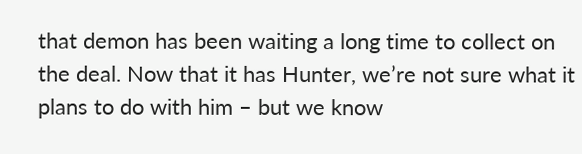that demon has been waiting a long time to collect on the deal. Now that it has Hunter, we’re not sure what it plans to do with him – but we know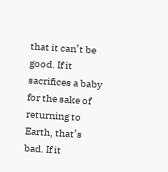that it can’t be good. If it sacrifices a baby for the sake of returning to Earth, that’s bad. If it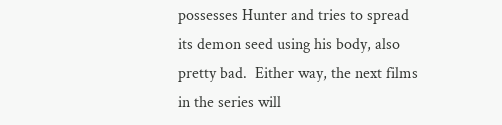possesses Hunter and tries to spread its demon seed using his body, also pretty bad.  Either way, the next films in the series will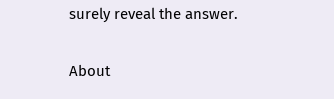surely reveal the answer.

About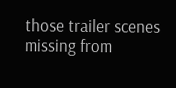those trailer scenes missing from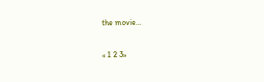the movie…

« 1 2 3»